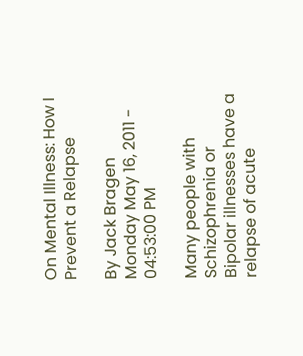On Mental Illness: How I Prevent a Relapse

By Jack Bragen
Monday May 16, 2011 - 04:53:00 PM

Many people with Schizophrenia or Bipolar illnesses have a relapse of acute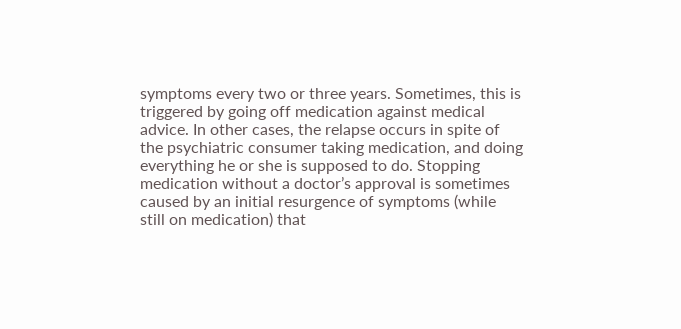symptoms every two or three years. Sometimes, this is triggered by going off medication against medical advice. In other cases, the relapse occurs in spite of the psychiatric consumer taking medication, and doing everything he or she is supposed to do. Stopping medication without a doctor’s approval is sometimes caused by an initial resurgence of symptoms (while still on medication) that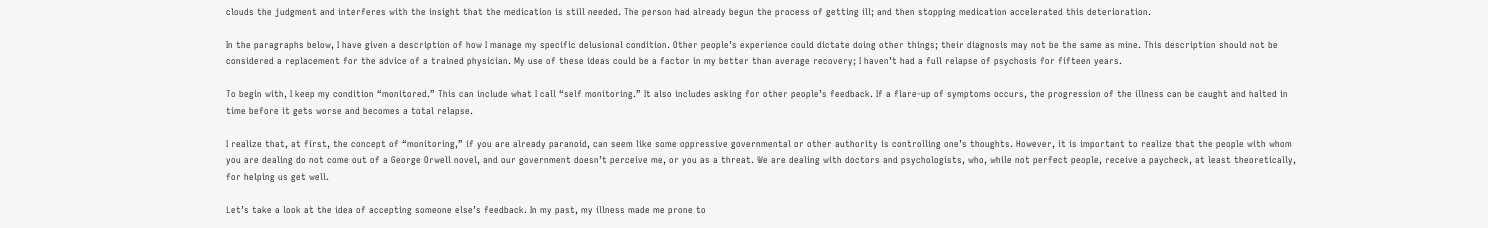clouds the judgment and interferes with the insight that the medication is still needed. The person had already begun the process of getting ill; and then stopping medication accelerated this deterioration.

In the paragraphs below, I have given a description of how I manage my specific delusional condition. Other people’s experience could dictate doing other things; their diagnosis may not be the same as mine. This description should not be considered a replacement for the advice of a trained physician. My use of these ideas could be a factor in my better than average recovery; I haven’t had a full relapse of psychosis for fifteen years.

To begin with, I keep my condition “monitored.” This can include what I call “self monitoring.” It also includes asking for other people’s feedback. If a flare-up of symptoms occurs, the progression of the illness can be caught and halted in time before it gets worse and becomes a total relapse.

I realize that, at first, the concept of “monitoring,” if you are already paranoid, can seem like some oppressive governmental or other authority is controlling one’s thoughts. However, it is important to realize that the people with whom you are dealing do not come out of a George Orwell novel, and our government doesn’t perceive me, or you as a threat. We are dealing with doctors and psychologists, who, while not perfect people, receive a paycheck, at least theoretically, for helping us get well.

Let’s take a look at the idea of accepting someone else’s feedback. In my past, my illness made me prone to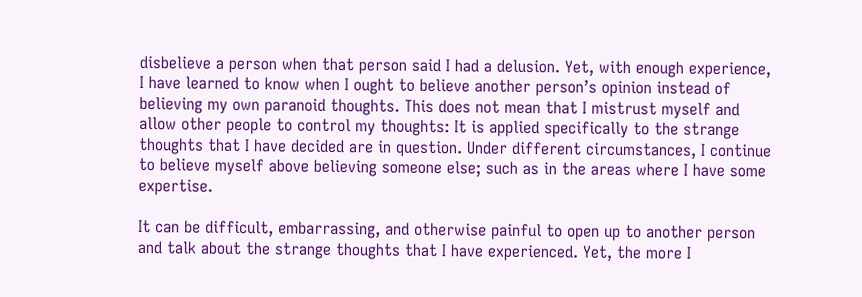disbelieve a person when that person said I had a delusion. Yet, with enough experience, I have learned to know when I ought to believe another person’s opinion instead of believing my own paranoid thoughts. This does not mean that I mistrust myself and allow other people to control my thoughts: It is applied specifically to the strange thoughts that I have decided are in question. Under different circumstances, I continue to believe myself above believing someone else; such as in the areas where I have some expertise.

It can be difficult, embarrassing, and otherwise painful to open up to another person and talk about the strange thoughts that I have experienced. Yet, the more I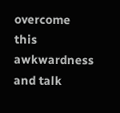overcome this awkwardness and talk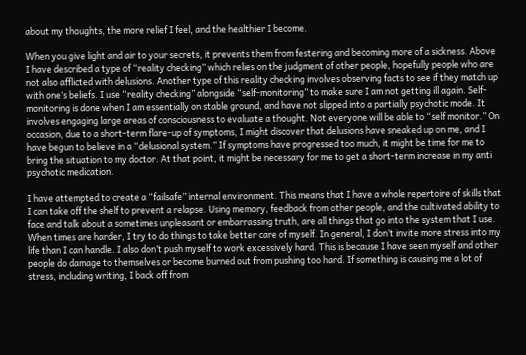about my thoughts, the more relief I feel, and the healthier I become.

When you give light and air to your secrets, it prevents them from festering and becoming more of a sickness. Above I have described a type of “reality checking” which relies on the judgment of other people, hopefully people who are not also afflicted with delusions. Another type of this reality checking involves observing facts to see if they match up with one’s beliefs. I use “reality checking” alongside “self-monitoring” to make sure I am not getting ill again. Self-monitoring is done when I am essentially on stable ground, and have not slipped into a partially psychotic mode. It involves engaging large areas of consciousness to evaluate a thought. Not everyone will be able to “self monitor.” On occasion, due to a short-term flare-up of symptoms, I might discover that delusions have sneaked up on me, and I have begun to believe in a “delusional system.” If symptoms have progressed too much, it might be time for me to bring the situation to my doctor. At that point, it might be necessary for me to get a short-term increase in my anti psychotic medication.

I have attempted to create a “failsafe” internal environment. This means that I have a whole repertoire of skills that I can take off the shelf to prevent a relapse. Using memory, feedback from other people, and the cultivated ability to face and talk about a sometimes unpleasant or embarrassing truth, are all things that go into the system that I use. When times are harder, I try to do things to take better care of myself. In general, I don’t invite more stress into my life than I can handle. I also don’t push myself to work excessively hard. This is because I have seen myself and other people do damage to themselves or become burned out from pushing too hard. If something is causing me a lot of stress, including writing, I back off from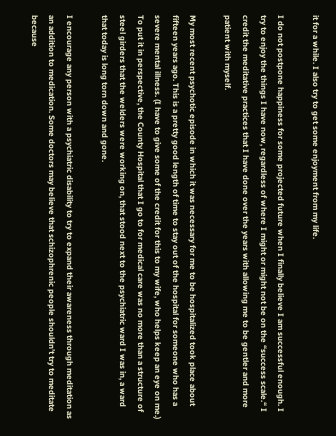it for a while. I also try to get some enjoyment from my life.

I do not postpone happiness for some projected future when I finally believe I am successful enough. I try to enjoy the things I have now, regardless of where I might or might not be on the “success scale.“ I credit the meditative practices that I have done over the years with allowing me to be gentler and more patient with myself.

My most recent psychotic episode in which it was necessary for me to be hospitalized took place about fifteen years ago. This is a pretty good length of time to stay out of the hospital for someone who has a severe mental illness. (I have to give some of the credit for this to my wife, who helps keep an eye on me.) To put it in perspective, the County Hospital that I go to for medical care was no more than a structure of steel girders that the welders were working on, that stood next to the psychiatric ward I was in, a ward that today is long torn down and gone.

I encourage any person with a psychiatric disability to try to expand their awareness through meditation as an addition to medication. Some doctors may believe that schizophrenic people shouldn’t try to meditate because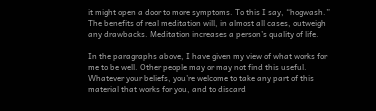it might open a door to more symptoms. To this I say, “hogwash.” The benefits of real meditation will, in almost all cases, outweigh any drawbacks. Meditation increases a person’s quality of life.

In the paragraphs above, I have given my view of what works for me to be well. Other people may or may not find this useful. Whatever your beliefs, you’re welcome to take any part of this material that works for you, and to discard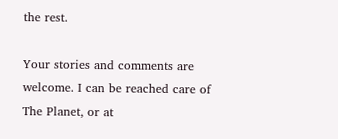the rest.

Your stories and comments are welcome. I can be reached care of The Planet, or at